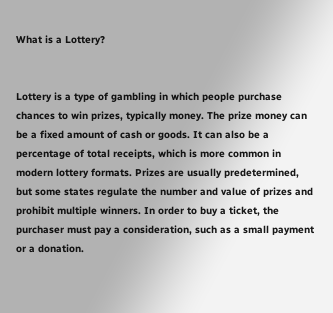What is a Lottery?


Lottery is a type of gambling in which people purchase chances to win prizes, typically money. The prize money can be a fixed amount of cash or goods. It can also be a percentage of total receipts, which is more common in modern lottery formats. Prizes are usually predetermined, but some states regulate the number and value of prizes and prohibit multiple winners. In order to buy a ticket, the purchaser must pay a consideration, such as a small payment or a donation.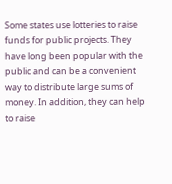Some states use lotteries to raise funds for public projects. They have long been popular with the public and can be a convenient way to distribute large sums of money. In addition, they can help to raise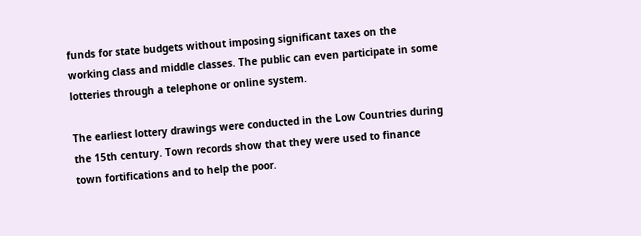funds for state budgets without imposing significant taxes on the working class and middle classes. The public can even participate in some lotteries through a telephone or online system.

The earliest lottery drawings were conducted in the Low Countries during the 15th century. Town records show that they were used to finance town fortifications and to help the poor.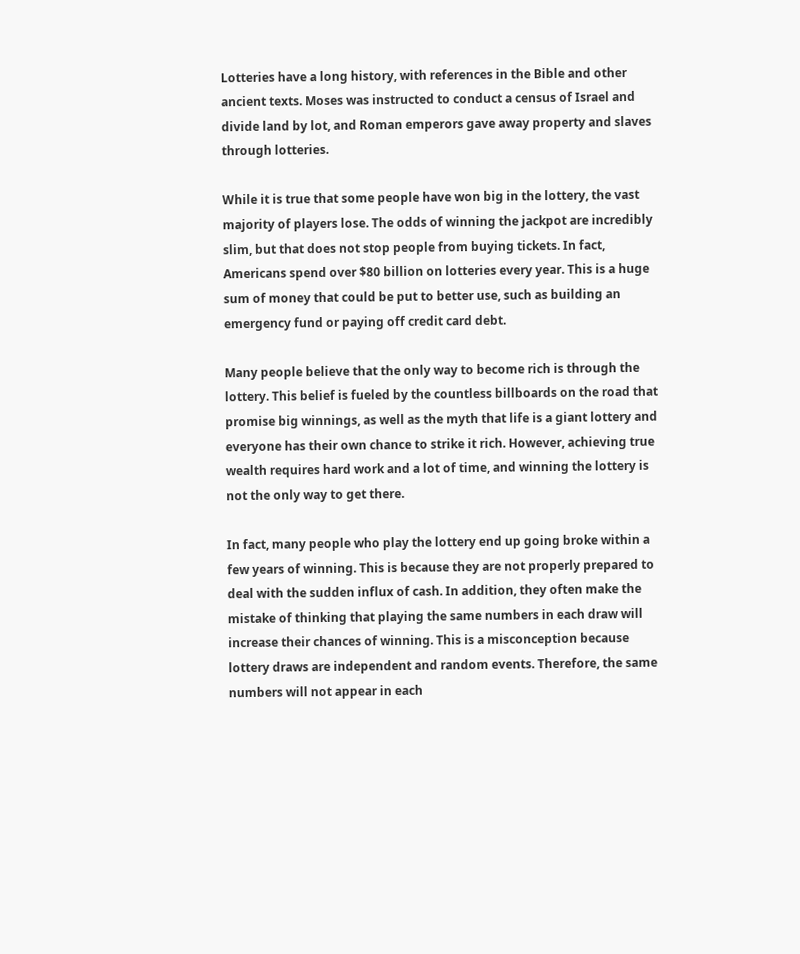Lotteries have a long history, with references in the Bible and other ancient texts. Moses was instructed to conduct a census of Israel and divide land by lot, and Roman emperors gave away property and slaves through lotteries.

While it is true that some people have won big in the lottery, the vast majority of players lose. The odds of winning the jackpot are incredibly slim, but that does not stop people from buying tickets. In fact, Americans spend over $80 billion on lotteries every year. This is a huge sum of money that could be put to better use, such as building an emergency fund or paying off credit card debt.

Many people believe that the only way to become rich is through the lottery. This belief is fueled by the countless billboards on the road that promise big winnings, as well as the myth that life is a giant lottery and everyone has their own chance to strike it rich. However, achieving true wealth requires hard work and a lot of time, and winning the lottery is not the only way to get there.

In fact, many people who play the lottery end up going broke within a few years of winning. This is because they are not properly prepared to deal with the sudden influx of cash. In addition, they often make the mistake of thinking that playing the same numbers in each draw will increase their chances of winning. This is a misconception because lottery draws are independent and random events. Therefore, the same numbers will not appear in each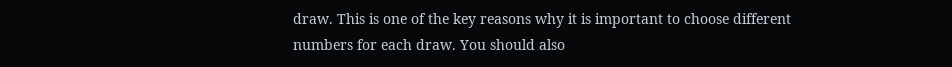draw. This is one of the key reasons why it is important to choose different numbers for each draw. You should also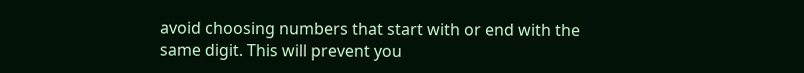avoid choosing numbers that start with or end with the same digit. This will prevent you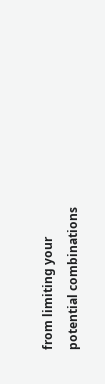from limiting your potential combinations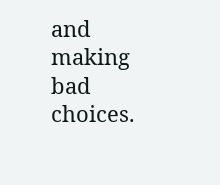and making bad choices.